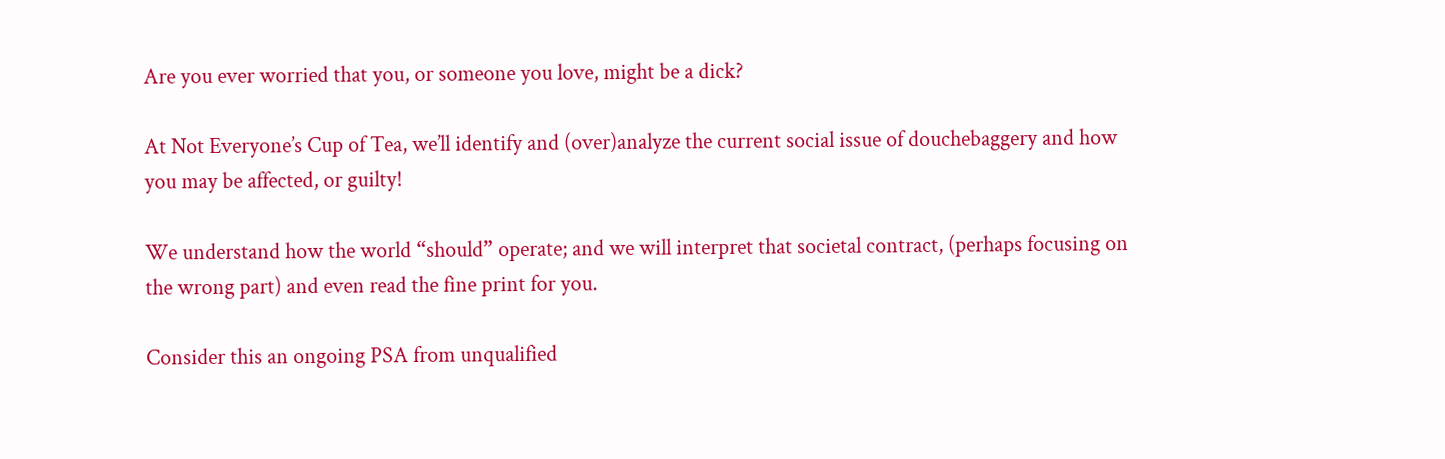Are you ever worried that you, or someone you love, might be a dick?

At Not Everyone’s Cup of Tea, we’ll identify and (over)analyze the current social issue of douchebaggery and how you may be affected, or guilty!

We understand how the world “should” operate; and we will interpret that societal contract, (perhaps focusing on the wrong part) and even read the fine print for you.

Consider this an ongoing PSA from unqualified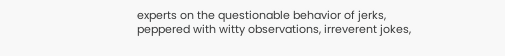experts on the questionable behavior of jerks, peppered with witty observations, irreverent jokes,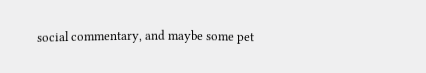social commentary, and maybe some pet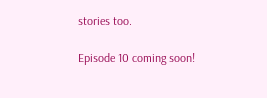stories too.

Episode 10 coming soon!